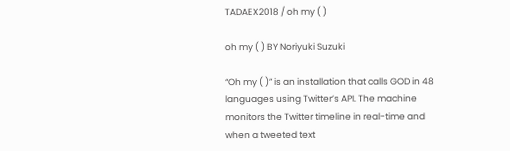TADAEX2018 / oh my ( )

oh my ( ) BY Noriyuki Suzuki

“Oh my ( )” is an installation that calls GOD in 48 languages using Twitter’s API. The machine monitors the Twitter timeline in real-time and when a tweeted text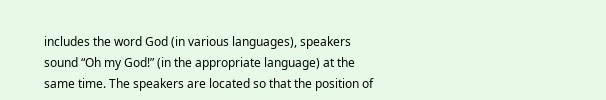includes the word God (in various languages), speakers sound “Oh my God!” (in the appropriate language) at the same time. The speakers are located so that the position of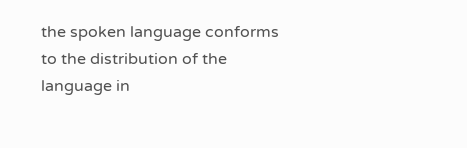the spoken language conforms to the distribution of the language in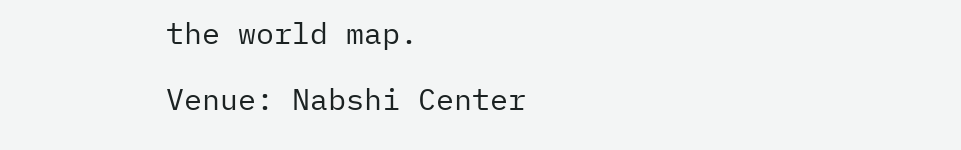the world map.

Venue: Nabshi Center